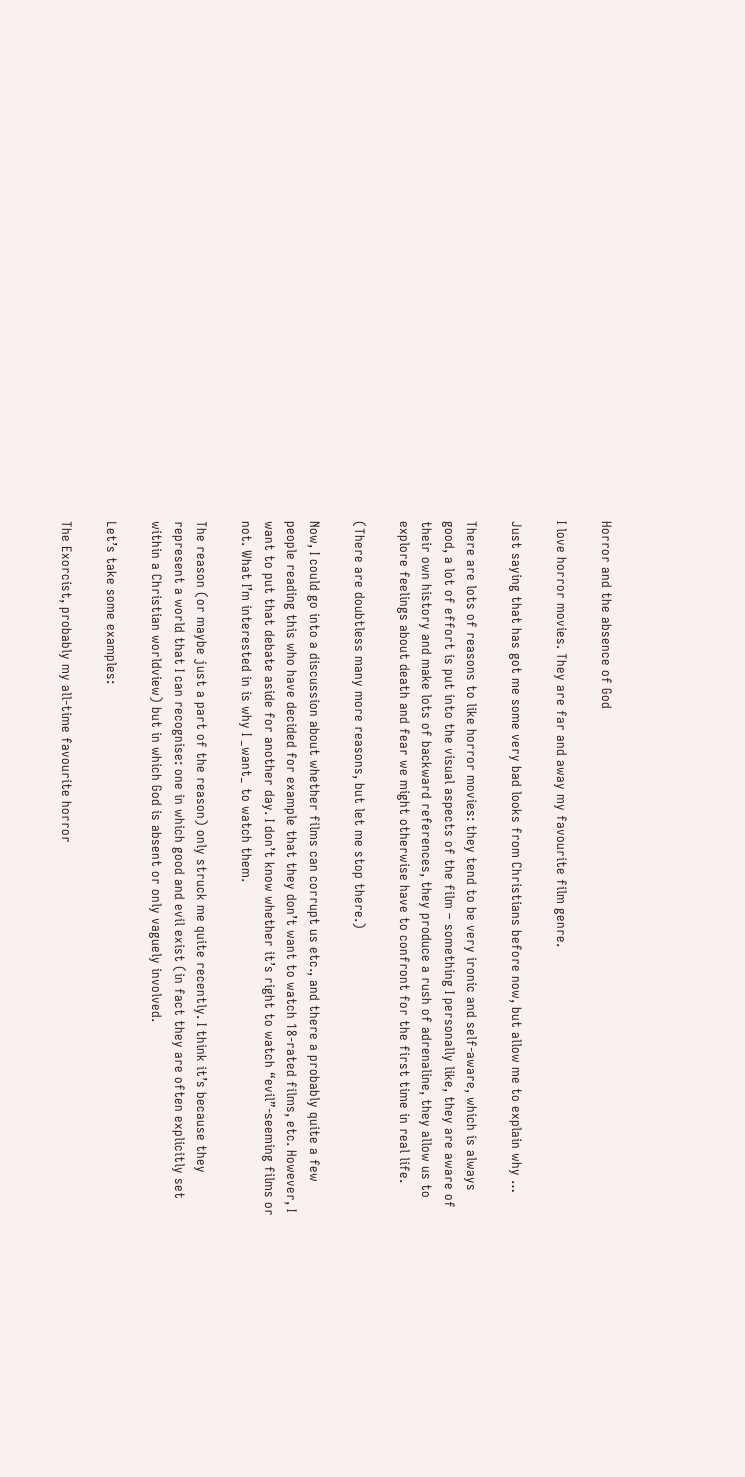Horror and the absence of God

I love horror movies. They are far and away my favourite film genre.

Just saying that has got me some very bad looks from Christians before now, but allow me to explain why …

There are lots of reasons to like horror movies: they tend to be very ironic and self-aware, which is always good, a lot of effort is put into the visual aspects of the film – something I personally like, they are aware of their own history and make lots of backward references, they produce a rush of adrenaline, they allow us to explore feelings about death and fear we might otherwise have to confront for the first time in real life.

(There are doubtless many more reasons, but let me stop there.)

Now, I could go into a discussion about whether films can corrupt us etc., and there a probably quite a few people reading this who have decided for example that they don’t want to watch 18-rated films, etc. However, I want to put that debate aside for another day. I don’t know whether it’s right to watch “evil”-seeming films or not. What I’m interested in is why I _want_ to watch them.

The reason (or maybe just a part of the reason) only struck me quite recently. I think it’s because they represent a world that I can recognise: one in which good and evil exist (in fact they are often explicitly set within a Christian worldview) but in which God is absent or only vaguely involved.

Let’s take some examples:

The Exorcist, probably my all-time favourite horror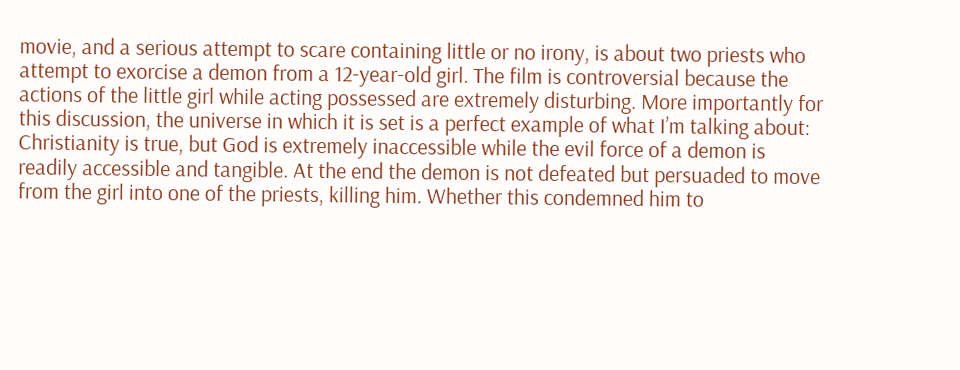movie, and a serious attempt to scare containing little or no irony, is about two priests who attempt to exorcise a demon from a 12-year-old girl. The film is controversial because the actions of the little girl while acting possessed are extremely disturbing. More importantly for this discussion, the universe in which it is set is a perfect example of what I’m talking about: Christianity is true, but God is extremely inaccessible while the evil force of a demon is readily accessible and tangible. At the end the demon is not defeated but persuaded to move from the girl into one of the priests, killing him. Whether this condemned him to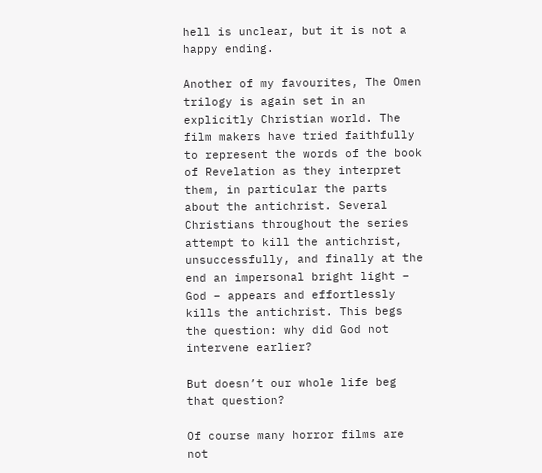hell is unclear, but it is not a happy ending.

Another of my favourites, The Omen trilogy is again set in an explicitly Christian world. The film makers have tried faithfully to represent the words of the book of Revelation as they interpret them, in particular the parts about the antichrist. Several Christians throughout the series attempt to kill the antichrist, unsuccessfully, and finally at the end an impersonal bright light – God – appears and effortlessly kills the antichrist. This begs the question: why did God not intervene earlier?

But doesn’t our whole life beg that question?

Of course many horror films are not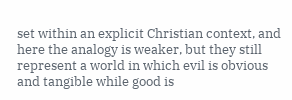set within an explicit Christian context, and here the analogy is weaker, but they still represent a world in which evil is obvious and tangible while good is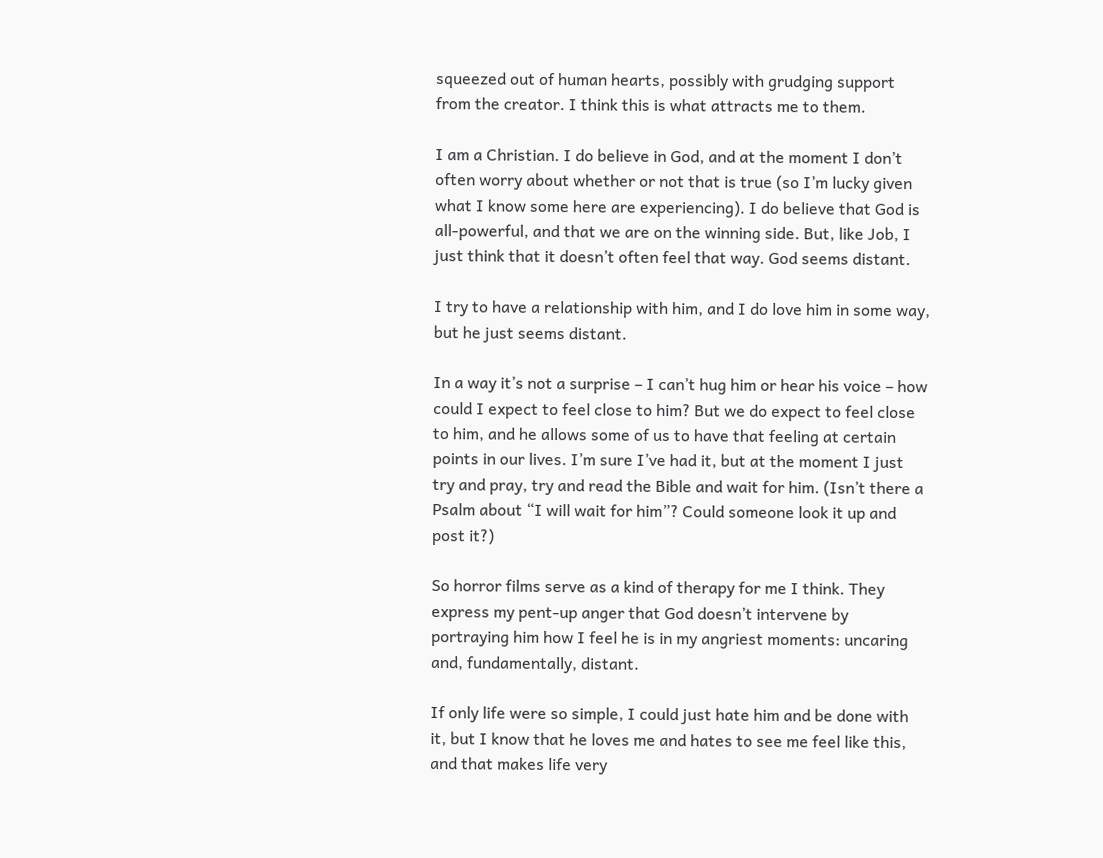squeezed out of human hearts, possibly with grudging support from the creator. I think this is what attracts me to them.

I am a Christian. I do believe in God, and at the moment I don’t often worry about whether or not that is true (so I’m lucky given what I know some here are experiencing). I do believe that God is all-powerful, and that we are on the winning side. But, like Job, I just think that it doesn’t often feel that way. God seems distant.

I try to have a relationship with him, and I do love him in some way, but he just seems distant.

In a way it’s not a surprise – I can’t hug him or hear his voice – how could I expect to feel close to him? But we do expect to feel close to him, and he allows some of us to have that feeling at certain points in our lives. I’m sure I’ve had it, but at the moment I just try and pray, try and read the Bible and wait for him. (Isn’t there a Psalm about “I will wait for him”? Could someone look it up and post it?)

So horror films serve as a kind of therapy for me I think. They express my pent-up anger that God doesn’t intervene by portraying him how I feel he is in my angriest moments: uncaring and, fundamentally, distant.

If only life were so simple, I could just hate him and be done with it, but I know that he loves me and hates to see me feel like this, and that makes life very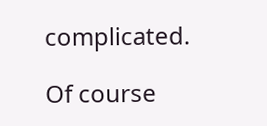complicated.

Of course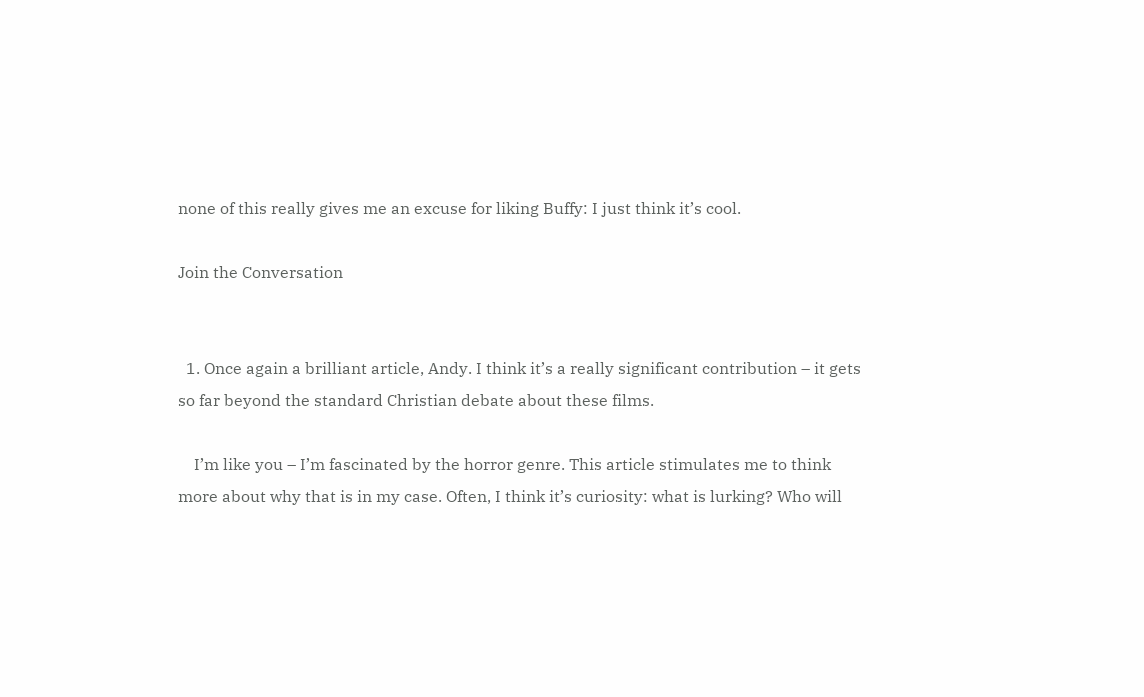none of this really gives me an excuse for liking Buffy: I just think it’s cool.

Join the Conversation


  1. Once again a brilliant article, Andy. I think it’s a really significant contribution – it gets so far beyond the standard Christian debate about these films.

    I’m like you – I’m fascinated by the horror genre. This article stimulates me to think more about why that is in my case. Often, I think it’s curiosity: what is lurking? Who will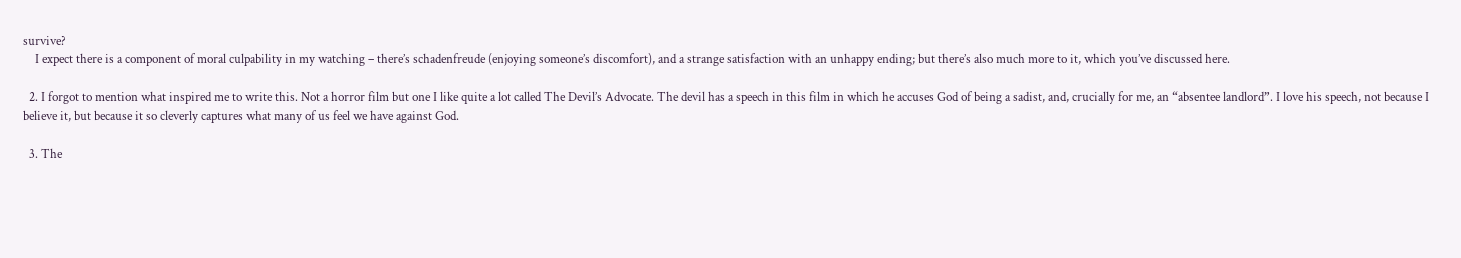survive?
    I expect there is a component of moral culpability in my watching – there’s schadenfreude (enjoying someone’s discomfort), and a strange satisfaction with an unhappy ending; but there’s also much more to it, which you’ve discussed here.

  2. I forgot to mention what inspired me to write this. Not a horror film but one I like quite a lot called The Devil’s Advocate. The devil has a speech in this film in which he accuses God of being a sadist, and, crucially for me, an “absentee landlord”. I love his speech, not because I believe it, but because it so cleverly captures what many of us feel we have against God.

  3. The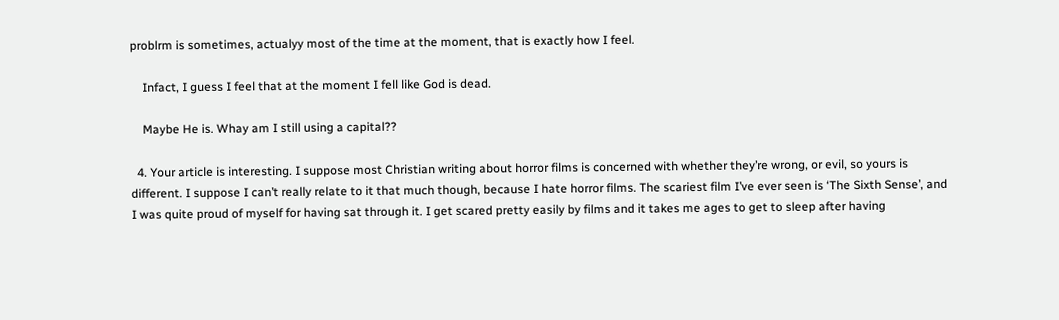problrm is sometimes, actualyy most of the time at the moment, that is exactly how I feel.

    Infact, I guess I feel that at the moment I fell like God is dead.

    Maybe He is. Whay am I still using a capital??

  4. Your article is interesting. I suppose most Christian writing about horror films is concerned with whether they’re wrong, or evil, so yours is different. I suppose I can’t really relate to it that much though, because I hate horror films. The scariest film I’ve ever seen is ‘The Sixth Sense’, and I was quite proud of myself for having sat through it. I get scared pretty easily by films and it takes me ages to get to sleep after having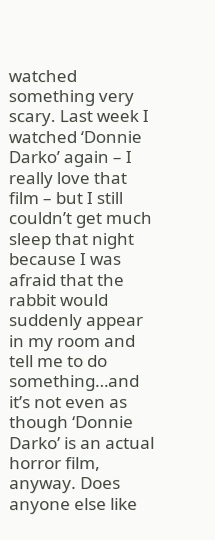watched something very scary. Last week I watched ‘Donnie Darko’ again – I really love that film – but I still couldn’t get much sleep that night because I was afraid that the rabbit would suddenly appear in my room and tell me to do something…and it’s not even as though ‘Donnie Darko’ is an actual horror film, anyway. Does anyone else like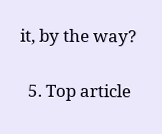it, by the way?

  5. Top article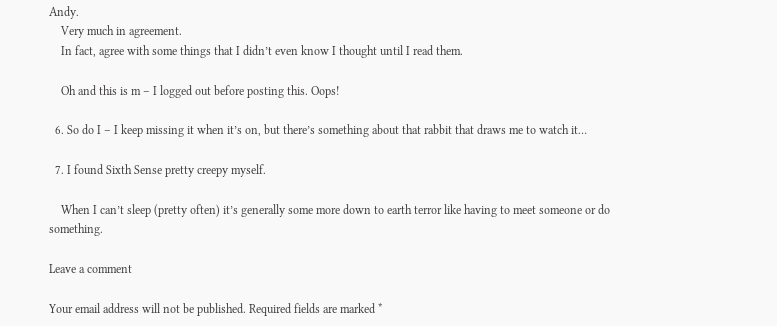Andy.
    Very much in agreement.
    In fact, agree with some things that I didn’t even know I thought until I read them.

    Oh and this is m – I logged out before posting this. Oops!

  6. So do I – I keep missing it when it’s on, but there’s something about that rabbit that draws me to watch it…

  7. I found Sixth Sense pretty creepy myself.

    When I can’t sleep (pretty often) it’s generally some more down to earth terror like having to meet someone or do something.

Leave a comment

Your email address will not be published. Required fields are marked *